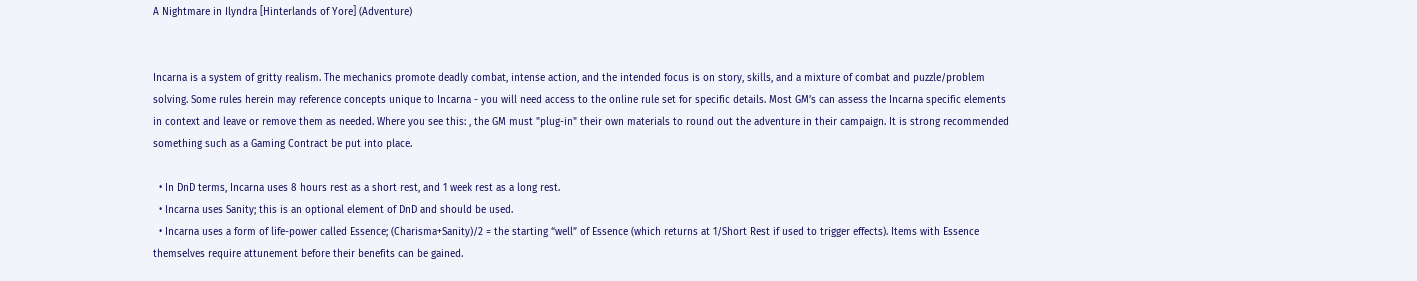A Nightmare in Ilyndra [Hinterlands of Yore] (Adventure)


Incarna is a system of gritty realism. The mechanics promote deadly combat, intense action, and the intended focus is on story, skills, and a mixture of combat and puzzle/problem solving. Some rules herein may reference concepts unique to Incarna - you will need access to the online rule set for specific details. Most GM’s can assess the Incarna specific elements in context and leave or remove them as needed. Where you see this: , the GM must "plug-in" their own materials to round out the adventure in their campaign. It is strong recommended something such as a Gaming Contract be put into place.

  • In DnD terms, Incarna uses 8 hours rest as a short rest, and 1 week rest as a long rest.
  • Incarna uses Sanity; this is an optional element of DnD and should be used.
  • Incarna uses a form of life-power called Essence; (Charisma+Sanity)/2 = the starting “well” of Essence (which returns at 1/Short Rest if used to trigger effects). Items with Essence themselves require attunement before their benefits can be gained.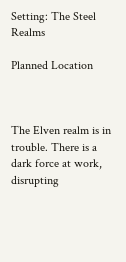Setting: The Steel Realms

Planned Location



The Elven realm is in trouble. There is a dark force at work, disrupting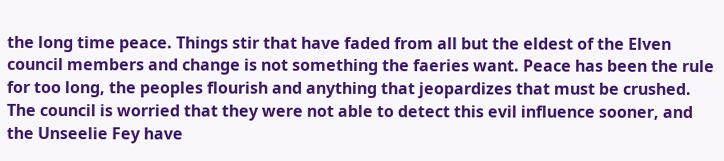the long time peace. Things stir that have faded from all but the eldest of the Elven council members and change is not something the faeries want. Peace has been the rule for too long, the peoples flourish and anything that jeopardizes that must be crushed. The council is worried that they were not able to detect this evil influence sooner, and the Unseelie Fey have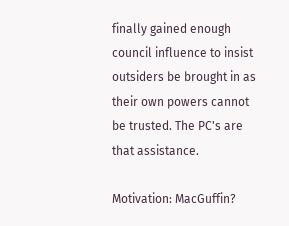finally gained enough council influence to insist outsiders be brought in as their own powers cannot be trusted. The PC's are that assistance.

Motivation: MacGuffin?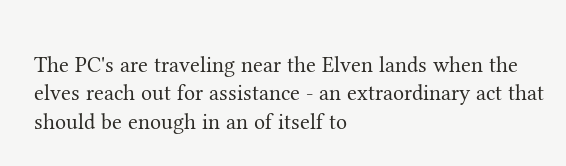The PC's are traveling near the Elven lands when the elves reach out for assistance - an extraordinary act that should be enough in an of itself to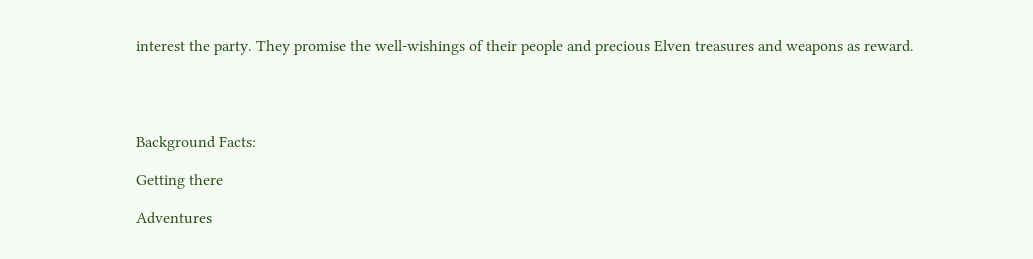interest the party. They promise the well-wishings of their people and precious Elven treasures and weapons as reward.




Background Facts:

Getting there

Adventures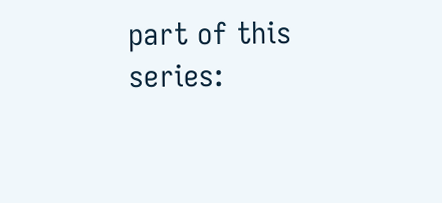part of this series: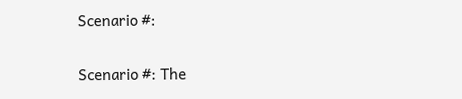Scenario #:

Scenario #: The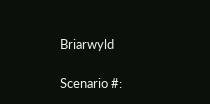Briarwyld

Scenario #: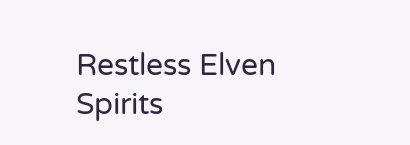Restless Elven Spirits